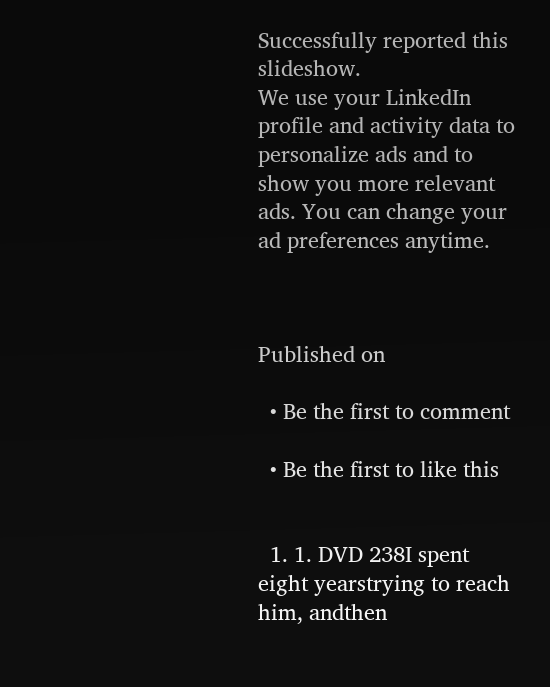Successfully reported this slideshow.
We use your LinkedIn profile and activity data to personalize ads and to show you more relevant ads. You can change your ad preferences anytime.



Published on

  • Be the first to comment

  • Be the first to like this


  1. 1. DVD 238I spent eight yearstrying to reach him, andthen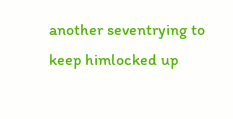another seventrying to keep himlocked up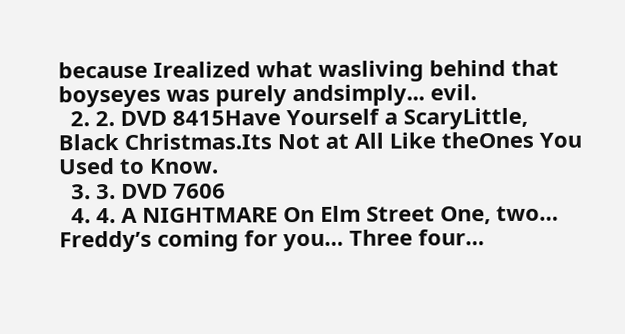because Irealized what wasliving behind that boyseyes was purely andsimply... evil.
  2. 2. DVD 8415Have Yourself a ScaryLittle, Black Christmas.Its Not at All Like theOnes You Used to Know.
  3. 3. DVD 7606
  4. 4. A NIGHTMARE On Elm Street One, two… Freddy’s coming for you… Three four…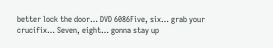better lock the door… DVD 6086Five, six… grab your crucifix… Seven, eight… gonna stay up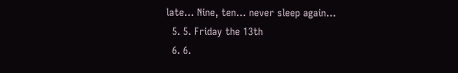late… Nine, ten… never sleep again…
  5. 5. Friday the 13th
  6. 6.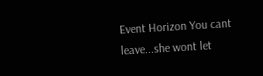Event Horizon You cant leave...she wont let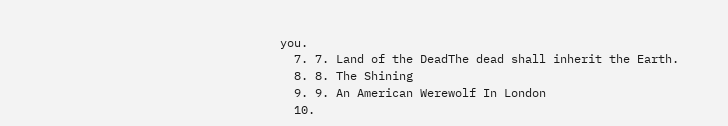you.
  7. 7. Land of the DeadThe dead shall inherit the Earth.
  8. 8. The Shining
  9. 9. An American Werewolf In London
  10.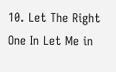10. Let The Right One In Let Me in